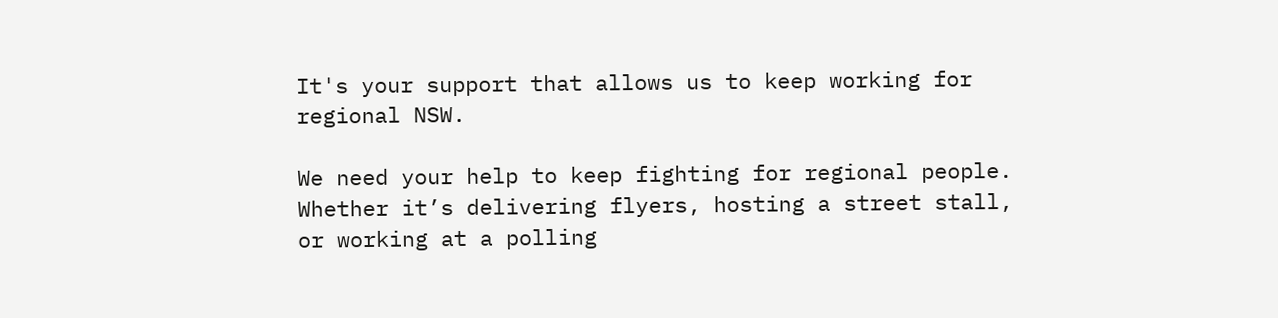It's your support that allows us to keep working for regional NSW.

We need your help to keep fighting for regional people. Whether it’s delivering flyers, hosting a street stall, or working at a polling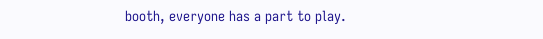booth, everyone has a part to play.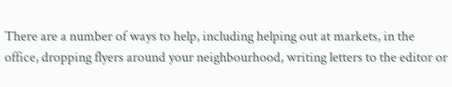There are a number of ways to help, including helping out at markets, in the office, dropping flyers around your neighbourhood, writing letters to the editor or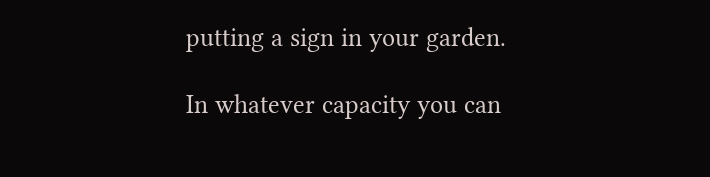putting a sign in your garden.

In whatever capacity you can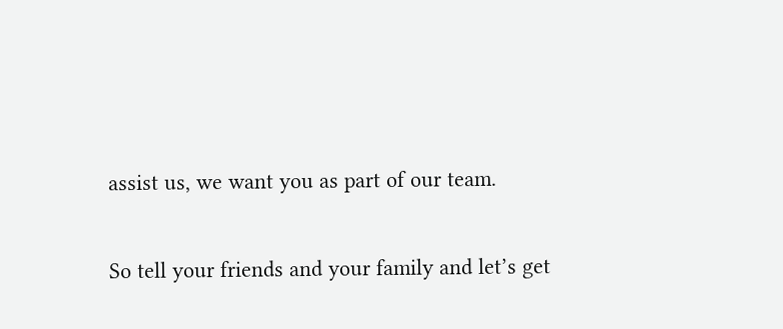assist us, we want you as part of our team.

So tell your friends and your family and let’s get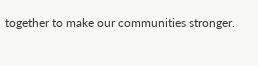together to make our communities stronger.